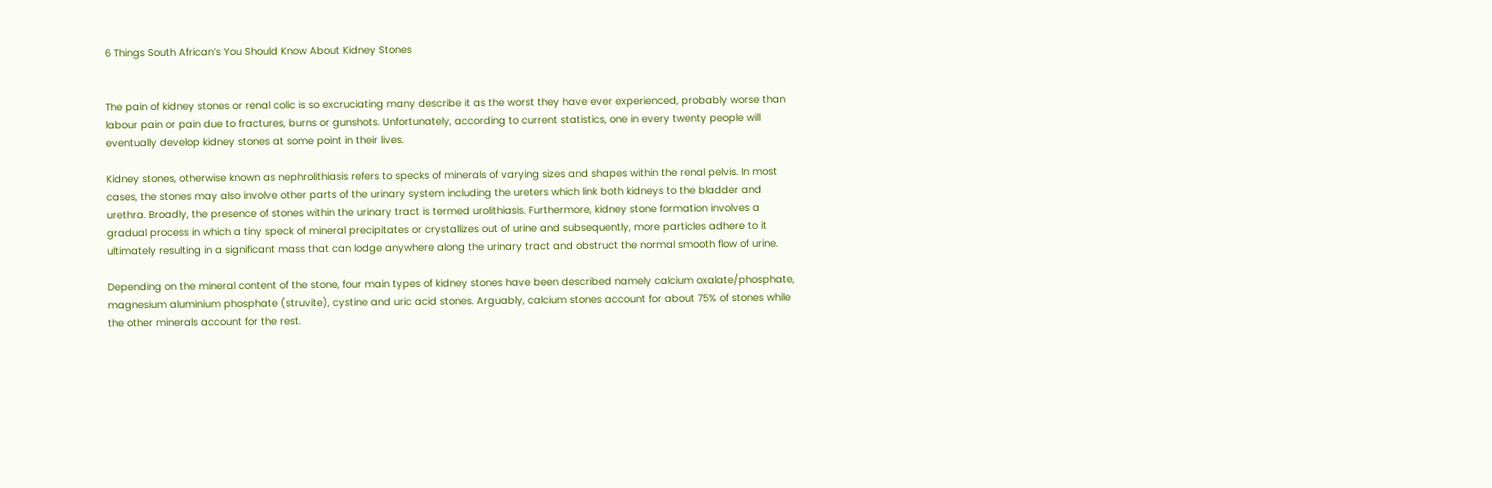6 Things South African’s You Should Know About Kidney Stones


The pain of kidney stones or renal colic is so excruciating many describe it as the worst they have ever experienced, probably worse than labour pain or pain due to fractures, burns or gunshots. Unfortunately, according to current statistics, one in every twenty people will eventually develop kidney stones at some point in their lives.

Kidney stones, otherwise known as nephrolithiasis refers to specks of minerals of varying sizes and shapes within the renal pelvis. In most cases, the stones may also involve other parts of the urinary system including the ureters which link both kidneys to the bladder and urethra. Broadly, the presence of stones within the urinary tract is termed urolithiasis. Furthermore, kidney stone formation involves a gradual process in which a tiny speck of mineral precipitates or crystallizes out of urine and subsequently, more particles adhere to it ultimately resulting in a significant mass that can lodge anywhere along the urinary tract and obstruct the normal smooth flow of urine.

Depending on the mineral content of the stone, four main types of kidney stones have been described namely calcium oxalate/phosphate, magnesium aluminium phosphate (struvite), cystine and uric acid stones. Arguably, calcium stones account for about 75% of stones while the other minerals account for the rest.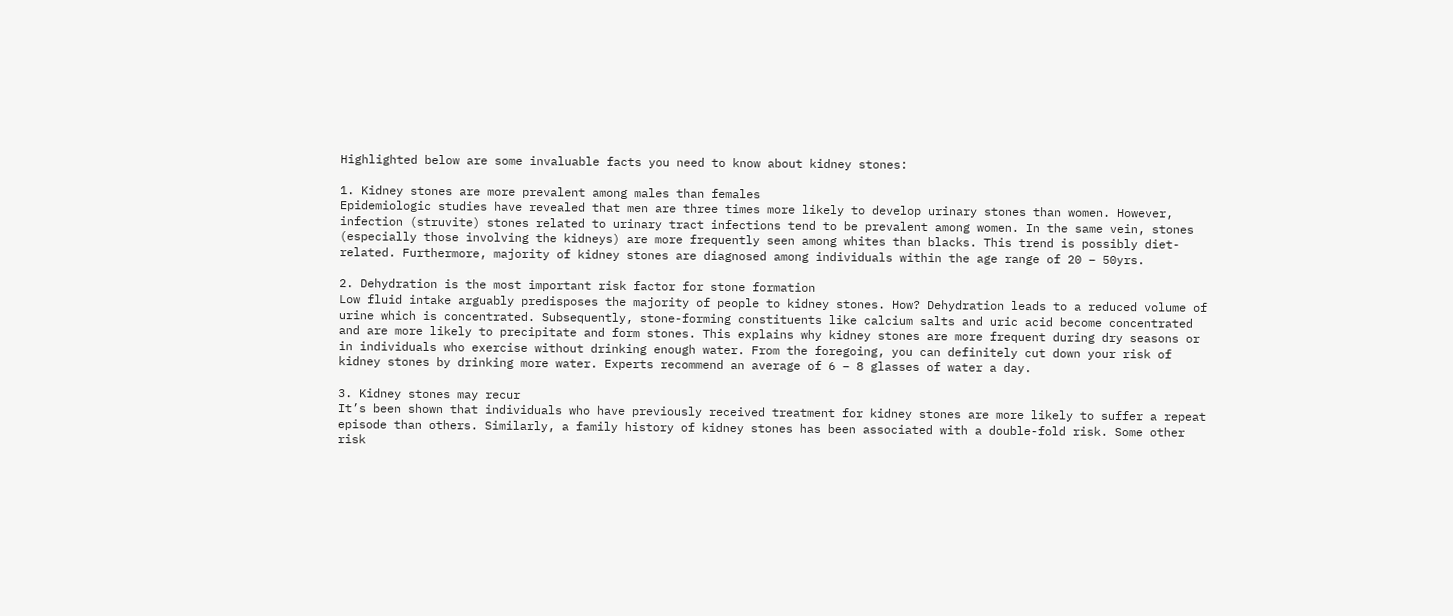Highlighted below are some invaluable facts you need to know about kidney stones:

1. Kidney stones are more prevalent among males than females
Epidemiologic studies have revealed that men are three times more likely to develop urinary stones than women. However, infection (struvite) stones related to urinary tract infections tend to be prevalent among women. In the same vein, stones (especially those involving the kidneys) are more frequently seen among whites than blacks. This trend is possibly diet-related. Furthermore, majority of kidney stones are diagnosed among individuals within the age range of 20 – 50yrs.

2. Dehydration is the most important risk factor for stone formation
Low fluid intake arguably predisposes the majority of people to kidney stones. How? Dehydration leads to a reduced volume of urine which is concentrated. Subsequently, stone-forming constituents like calcium salts and uric acid become concentrated and are more likely to precipitate and form stones. This explains why kidney stones are more frequent during dry seasons or in individuals who exercise without drinking enough water. From the foregoing, you can definitely cut down your risk of kidney stones by drinking more water. Experts recommend an average of 6 – 8 glasses of water a day.

3. Kidney stones may recur
It’s been shown that individuals who have previously received treatment for kidney stones are more likely to suffer a repeat episode than others. Similarly, a family history of kidney stones has been associated with a double-fold risk. Some other risk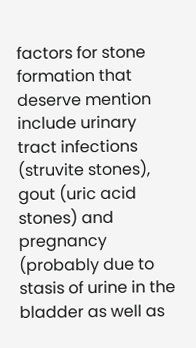factors for stone formation that deserve mention include urinary tract infections (struvite stones), gout (uric acid stones) and pregnancy (probably due to stasis of urine in the bladder as well as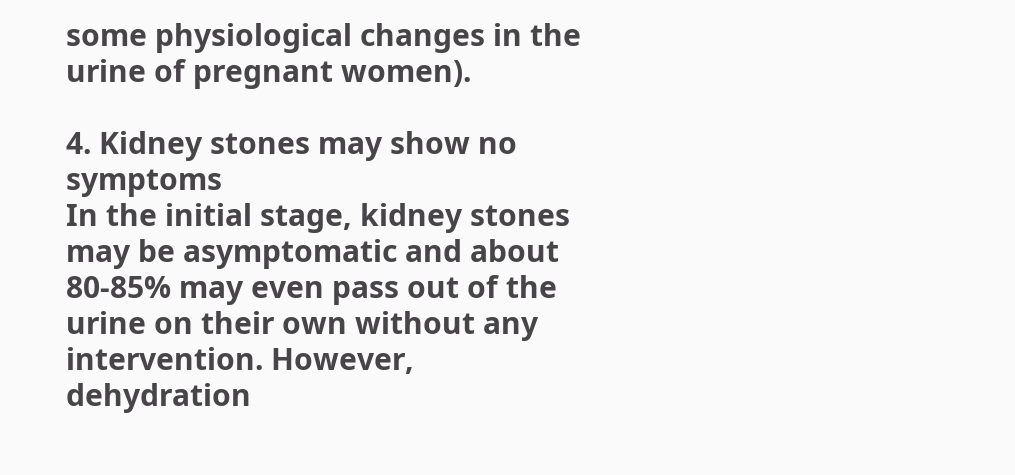some physiological changes in the urine of pregnant women).

4. Kidney stones may show no symptoms
In the initial stage, kidney stones may be asymptomatic and about 80-85% may even pass out of the urine on their own without any intervention. However, dehydration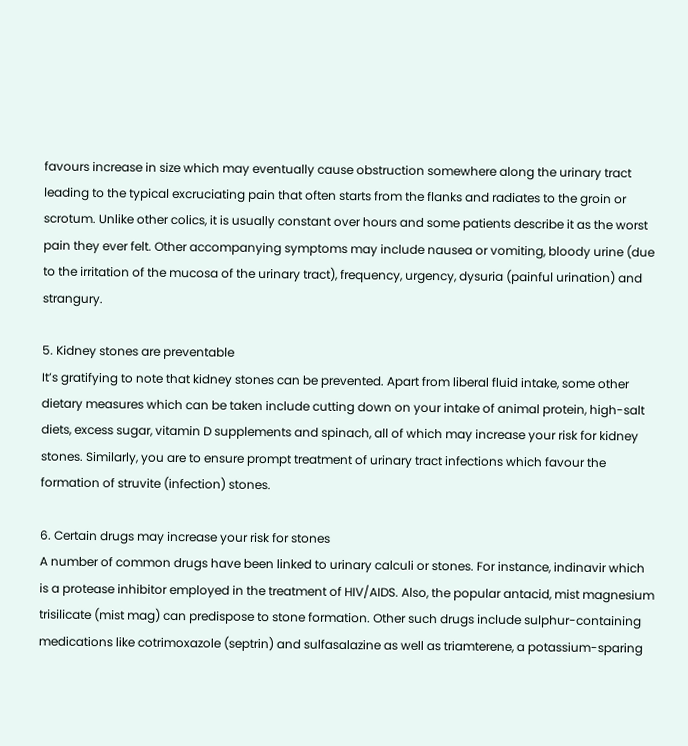favours increase in size which may eventually cause obstruction somewhere along the urinary tract leading to the typical excruciating pain that often starts from the flanks and radiates to the groin or scrotum. Unlike other colics, it is usually constant over hours and some patients describe it as the worst pain they ever felt. Other accompanying symptoms may include nausea or vomiting, bloody urine (due to the irritation of the mucosa of the urinary tract), frequency, urgency, dysuria (painful urination) and strangury.

5. Kidney stones are preventable
It’s gratifying to note that kidney stones can be prevented. Apart from liberal fluid intake, some other dietary measures which can be taken include cutting down on your intake of animal protein, high-salt diets, excess sugar, vitamin D supplements and spinach, all of which may increase your risk for kidney stones. Similarly, you are to ensure prompt treatment of urinary tract infections which favour the formation of struvite (infection) stones.

6. Certain drugs may increase your risk for stones
A number of common drugs have been linked to urinary calculi or stones. For instance, indinavir which is a protease inhibitor employed in the treatment of HIV/AIDS. Also, the popular antacid, mist magnesium trisilicate (mist mag) can predispose to stone formation. Other such drugs include sulphur-containing medications like cotrimoxazole (septrin) and sulfasalazine as well as triamterene, a potassium-sparing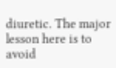diuretic. The major lesson here is to avoid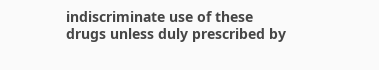indiscriminate use of these drugs unless duly prescribed by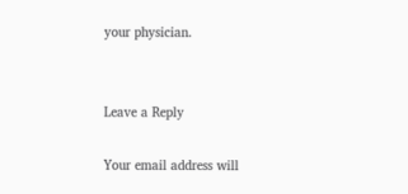your physician.


Leave a Reply

Your email address will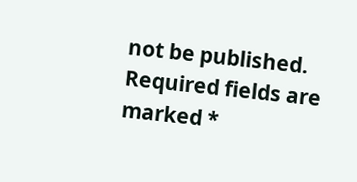not be published. Required fields are marked *